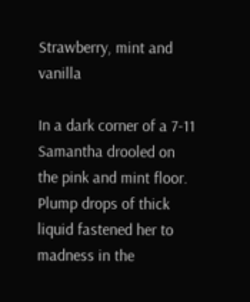Strawberry, mint and vanilla

In a dark corner of a 7-11 Samantha drooled on the pink and mint floor. Plump drops of thick liquid fastened her to madness in the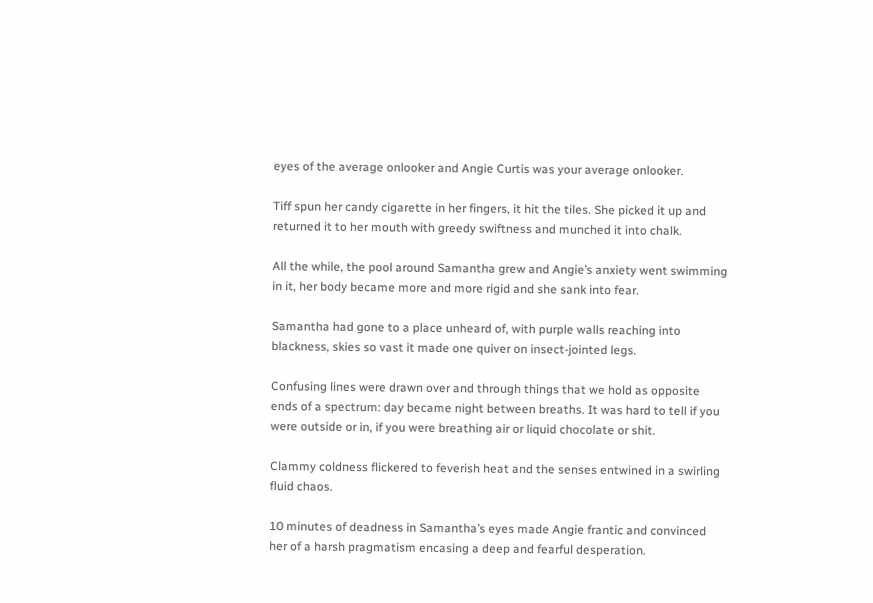eyes of the average onlooker and Angie Curtis was your average onlooker.

Tiff spun her candy cigarette in her fingers, it hit the tiles. She picked it up and returned it to her mouth with greedy swiftness and munched it into chalk.

All the while, the pool around Samantha grew and Angie’s anxiety went swimming in it, her body became more and more rigid and she sank into fear.

Samantha had gone to a place unheard of, with purple walls reaching into blackness, skies so vast it made one quiver on insect-jointed legs.

Confusing lines were drawn over and through things that we hold as opposite ends of a spectrum: day became night between breaths. It was hard to tell if you were outside or in, if you were breathing air or liquid chocolate or shit.

Clammy coldness flickered to feverish heat and the senses entwined in a swirling fluid chaos.

10 minutes of deadness in Samantha’s eyes made Angie frantic and convinced her of a harsh pragmatism encasing a deep and fearful desperation.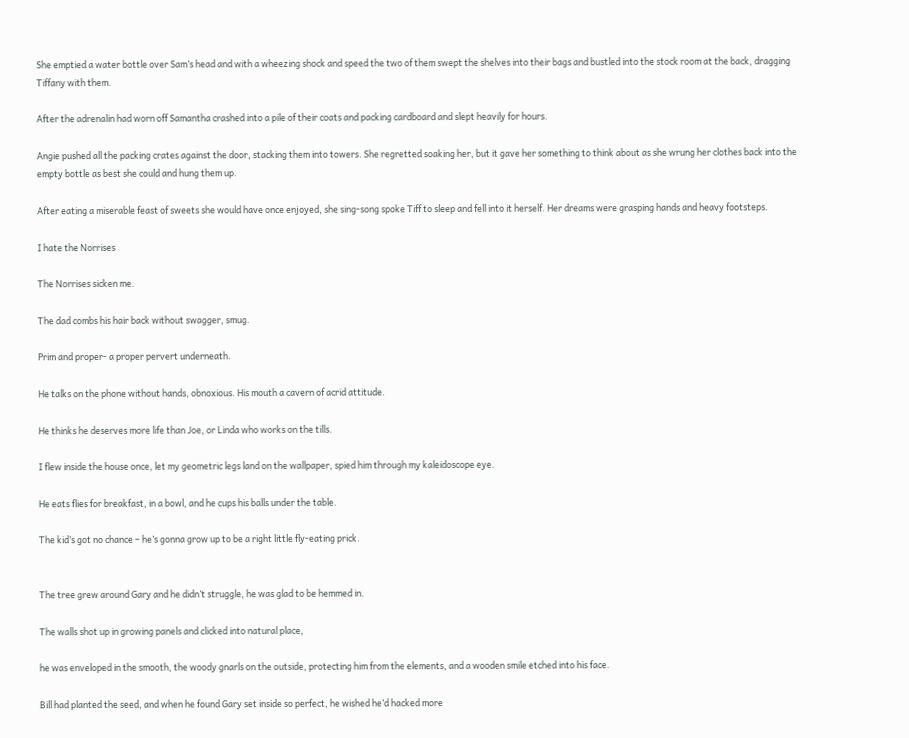She emptied a water bottle over Sam’s head and with a wheezing shock and speed the two of them swept the shelves into their bags and bustled into the stock room at the back, dragging Tiffany with them.

After the adrenalin had worn off Samantha crashed into a pile of their coats and packing cardboard and slept heavily for hours.

Angie pushed all the packing crates against the door, stacking them into towers. She regretted soaking her, but it gave her something to think about as she wrung her clothes back into the empty bottle as best she could and hung them up.

After eating a miserable feast of sweets she would have once enjoyed, she sing-song spoke Tiff to sleep and fell into it herself. Her dreams were grasping hands and heavy footsteps.

I hate the Norrises

The Norrises sicken me.

The dad combs his hair back without swagger, smug.

Prim and proper- a proper pervert underneath.

He talks on the phone without hands, obnoxious. His mouth a cavern of acrid attitude.

He thinks he deserves more life than Joe, or Linda who works on the tills.

I flew inside the house once, let my geometric legs land on the wallpaper, spied him through my kaleidoscope eye.

He eats flies for breakfast, in a bowl, and he cups his balls under the table.

The kid’s got no chance – he’s gonna grow up to be a right little fly-eating prick.


The tree grew around Gary and he didn’t struggle, he was glad to be hemmed in.

The walls shot up in growing panels and clicked into natural place,

he was enveloped in the smooth, the woody gnarls on the outside, protecting him from the elements, and a wooden smile etched into his face.

Bill had planted the seed, and when he found Gary set inside so perfect, he wished he’d hacked more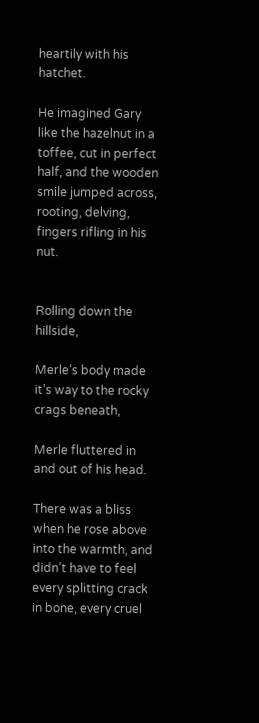heartily with his hatchet.

He imagined Gary like the hazelnut in a toffee, cut in perfect half, and the wooden smile jumped across, rooting, delving, fingers rifling in his nut.


Rolling down the hillside,

Merle’s body made it’s way to the rocky crags beneath,

Merle fluttered in and out of his head.

There was a bliss when he rose above into the warmth, and didn’t have to feel every splitting crack in bone, every cruel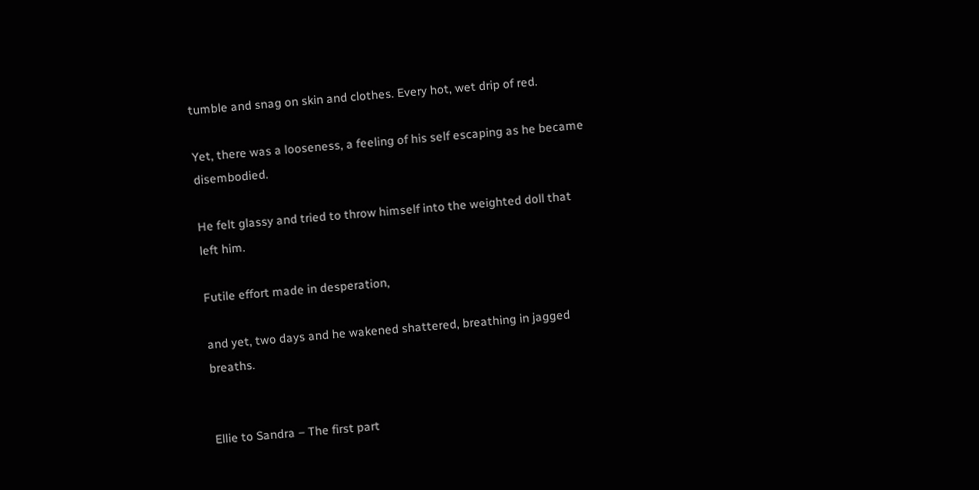tumble and snag on skin and clothes. Every hot, wet drip of red.

Yet, there was a looseness, a feeling of his self escaping as he became disembodied.

He felt glassy and tried to throw himself into the weighted doll that left him.

Futile effort made in desperation,

and yet, two days and he wakened shattered, breathing in jagged breaths.


Ellie to Sandra – The first part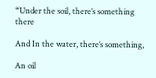“Under the soil, there’s something there

And In the water, there’s something,

An oil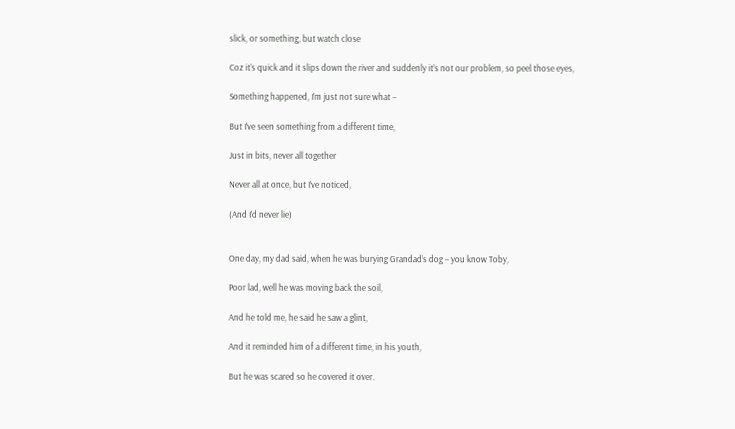slick, or something, but watch close

Coz it’s quick and it slips down the river and suddenly it’s not our problem, so peel those eyes,

Something happened, I’m just not sure what –

But I’ve seen something from a different time,

Just in bits, never all together

Never all at once, but I’ve noticed,

(And I’d never lie)


One day, my dad said, when he was burying Grandad’s dog – you know Toby,

Poor lad, well he was moving back the soil,

And he told me, he said he saw a glint,

And it reminded him of a different time, in his youth,

But he was scared so he covered it over.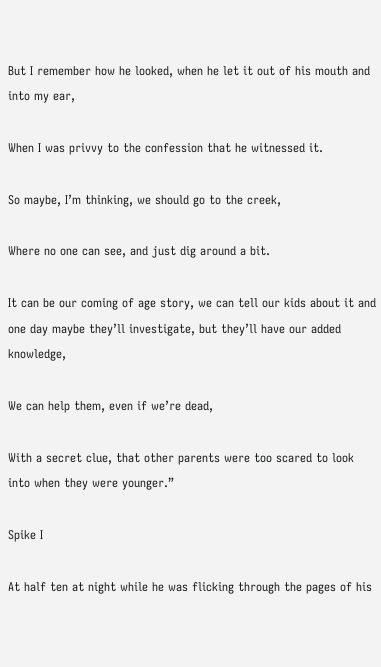But I remember how he looked, when he let it out of his mouth and into my ear,

When I was privvy to the confession that he witnessed it.

So maybe, I’m thinking, we should go to the creek,

Where no one can see, and just dig around a bit.

It can be our coming of age story, we can tell our kids about it and one day maybe they’ll investigate, but they’ll have our added knowledge,

We can help them, even if we’re dead,

With a secret clue, that other parents were too scared to look into when they were younger.”

Spike I

At half ten at night while he was flicking through the pages of his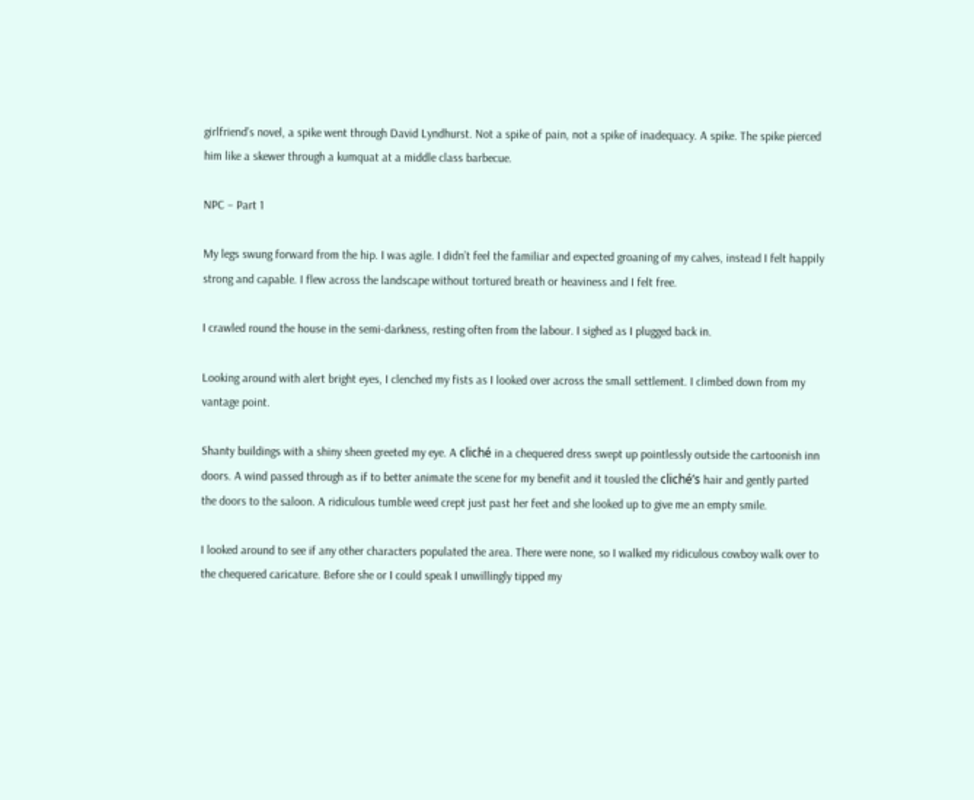girlfriend’s novel, a spike went through David Lyndhurst. Not a spike of pain, not a spike of inadequacy. A spike. The spike pierced him like a skewer through a kumquat at a middle class barbecue.

NPC – Part 1

My legs swung forward from the hip. I was agile. I didn’t feel the familiar and expected groaning of my calves, instead I felt happily strong and capable. I flew across the landscape without tortured breath or heaviness and I felt free.

I crawled round the house in the semi-darkness, resting often from the labour. I sighed as I plugged back in.

Looking around with alert bright eyes, I clenched my fists as I looked over across the small settlement. I climbed down from my vantage point.

Shanty buildings with a shiny sheen greeted my eye. A cliché in a chequered dress swept up pointlessly outside the cartoonish inn doors. A wind passed through as if to better animate the scene for my benefit and it tousled the cliché’s hair and gently parted the doors to the saloon. A ridiculous tumble weed crept just past her feet and she looked up to give me an empty smile.

I looked around to see if any other characters populated the area. There were none, so I walked my ridiculous cowboy walk over to the chequered caricature. Before she or I could speak I unwillingly tipped my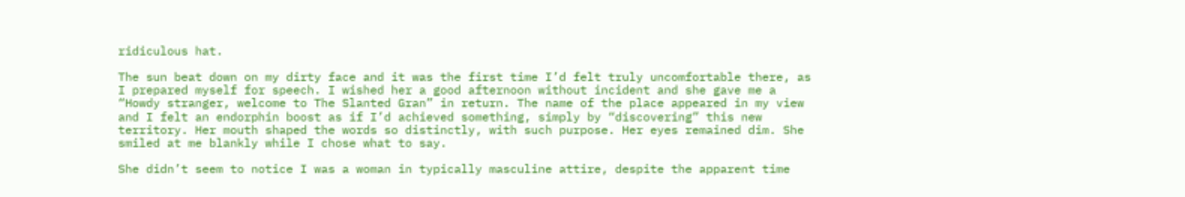ridiculous hat.

The sun beat down on my dirty face and it was the first time I’d felt truly uncomfortable there, as I prepared myself for speech. I wished her a good afternoon without incident and she gave me a “Howdy stranger, welcome to The Slanted Gran” in return. The name of the place appeared in my view and I felt an endorphin boost as if I’d achieved something, simply by “discovering” this new territory. Her mouth shaped the words so distinctly, with such purpose. Her eyes remained dim. She smiled at me blankly while I chose what to say.

She didn’t seem to notice I was a woman in typically masculine attire, despite the apparent time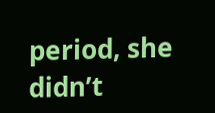period, she didn’t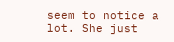seem to notice a lot. She just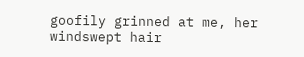goofily grinned at me, her windswept hair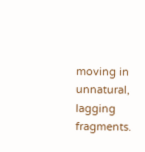moving in unnatural, lagging fragments.